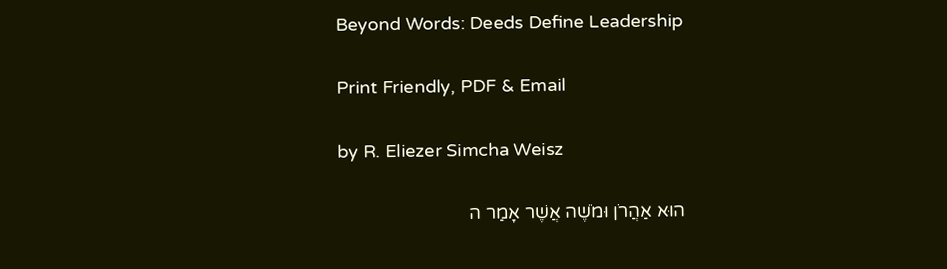Beyond Words: Deeds Define Leadership

Print Friendly, PDF & Email

by R. Eliezer Simcha Weisz

הוּא אַהֲרֹן וּמֹשֶׁה אֲשֶׁר אָמַר ה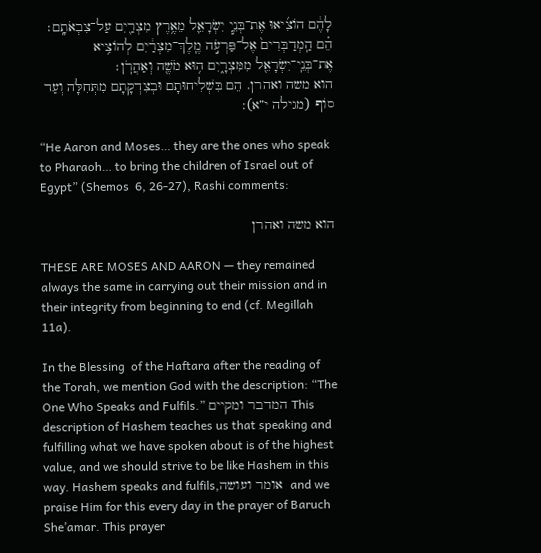לָהֶ֔ם הוֹצִ֜יאוּ אֶת־בְּנֵ֧י יִשְׂרָאֵ֛ל מֵאֶ֥רֶץ מִצְרַ֖יִם עַל־צִבְאֹתָֽם׃
הֵ֗ם הַֽמְדַבְּרִים֙ אֶל־פַּרְעֹ֣ה מֶֽלֶךְ־מִצְרַ֔יִם לְהוֹצִ֥יא אֶת־בְּנֵֽי־יִשְׂרָאֵ֖ל מִמִּצְרָ֑יִם ה֥וּא מֹשֶׁ֖ה וְאַהֲרֹֽן׃
הוא משה ואהרן. הֵם בִּשְׁלִיחוּתָם וּבְצִדְקָתָם מִתְּחִלָּה וְעַד סוֹף (מגילה י”א):

“He Aaron and Moses… they are the ones who speak to Pharaoh… to bring the children of Israel out of Egypt” (Shemos  6, 26-27), Rashi comments:

הוא משה ואהרן

THESE ARE MOSES AND AARON — they remained always the same in carrying out their mission and in their integrity from beginning to end (cf. Megillah 11a).

In the Blessing  of the Haftara after the reading of the Torah, we mention God with the description: “The One Who Speaks and Fulfils.” המדבר ומקיים This description of Hashem teaches us that speaking and fulfilling what we have spoken about is of the highest  value, and we should strive to be like Hashem in this way. Hashem speaks and fulfils,אומר ועושה  and we praise Him for this every day in the prayer of Baruch She’amar. This prayer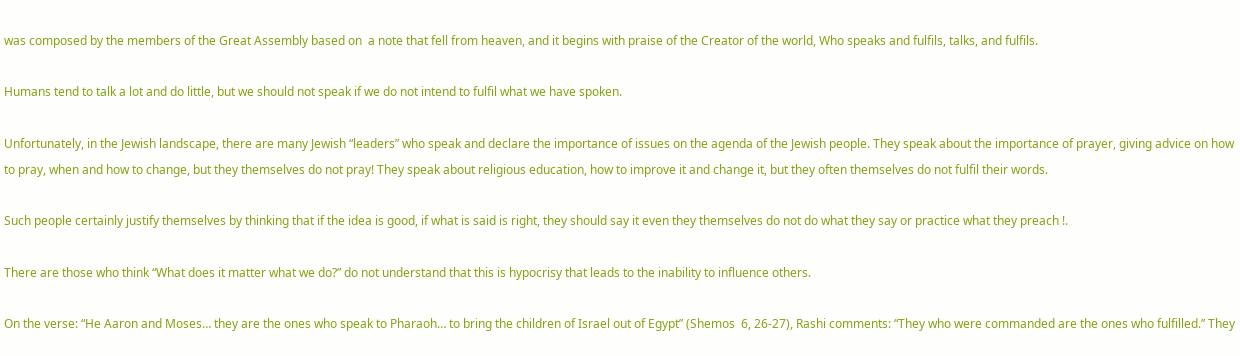was composed by the members of the Great Assembly based on  a note that fell from heaven, and it begins with praise of the Creator of the world, Who speaks and fulfils, talks, and fulfils.

Humans tend to talk a lot and do little, but we should not speak if we do not intend to fulfil what we have spoken.

Unfortunately, in the Jewish landscape, there are many Jewish “leaders” who speak and declare the importance of issues on the agenda of the Jewish people. They speak about the importance of prayer, giving advice on how to pray, when and how to change, but they themselves do not pray! They speak about religious education, how to improve it and change it, but they often themselves do not fulfil their words.

Such people certainly justify themselves by thinking that if the idea is good, if what is said is right, they should say it even they themselves do not do what they say or practice what they preach !.

There are those who think “What does it matter what we do?” do not understand that this is hypocrisy that leads to the inability to influence others.

On the verse: “He Aaron and Moses… they are the ones who speak to Pharaoh… to bring the children of Israel out of Egypt” (Shemos  6, 26-27), Rashi comments: “They who were commanded are the ones who fulfilled.” They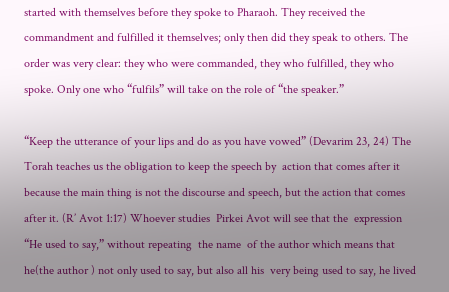started with themselves before they spoke to Pharaoh. They received the commandment and fulfilled it themselves; only then did they speak to others. The order was very clear: they who were commanded, they who fulfilled, they who spoke. Only one who “fulfils” will take on the role of “the speaker.”

“Keep the utterance of your lips and do as you have vowed” (Devarim 23, 24) The Torah teaches us the obligation to keep the speech by  action that comes after it because the main thing is not the discourse and speech, but the action that comes after it. (R’ Avot 1:17) Whoever studies  Pirkei Avot will see that the  expression “He used to say,” without repeating  the name  of the author which means that he(the author ) not only used to say, but also all his  very being used to say, he lived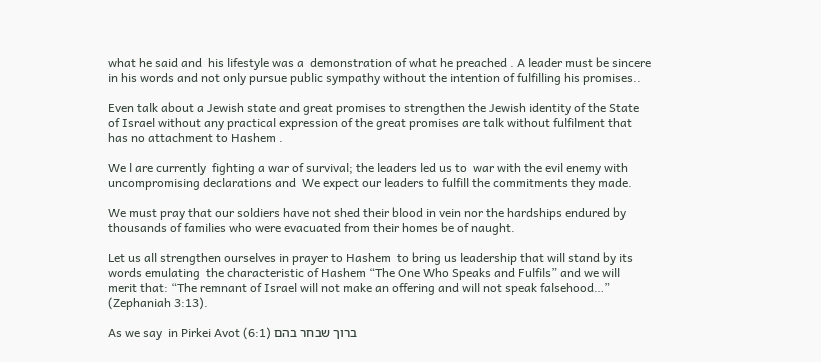what he said and  his lifestyle was a  demonstration of what he preached . A leader must be sincere in his words and not only pursue public sympathy without the intention of fulfilling his promises..

Even talk about a Jewish state and great promises to strengthen the Jewish identity of the State of Israel without any practical expression of the great promises are talk without fulfilment that has no attachment to Hashem .

We l are currently  fighting a war of survival; the leaders led us to  war with the evil enemy with uncompromising declarations and  We expect our leaders to fulfill the commitments they made.

We must pray that our soldiers have not shed their blood in vein nor the hardships endured by thousands of families who were evacuated from their homes be of naught.

Let us all strengthen ourselves in prayer to Hashem  to bring us leadership that will stand by its words emulating  the characteristic of Hashem “The One Who Speaks and Fulfils” and we will merit that: “The remnant of Israel will not make an offering and will not speak falsehood…” (Zephaniah 3:13).

As we say  in Pirkei Avot (6:1) ברוך שבחר בהם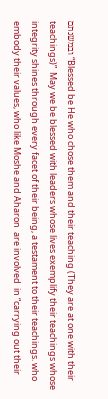ובמשנתם “Blessed be He who chose them and their teaching (They are at one with their teachings)”  May we be blessed with leaders whose lives exemplify their teachings whose integrity shines through every facet of their being, a testament to their teachings. who embody their values, who like Moshe and Aharon  are involved  in “carrying out their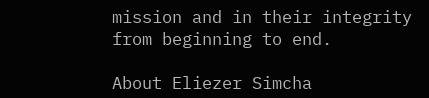mission and in their integrity from beginning to end.

About Eliezer Simcha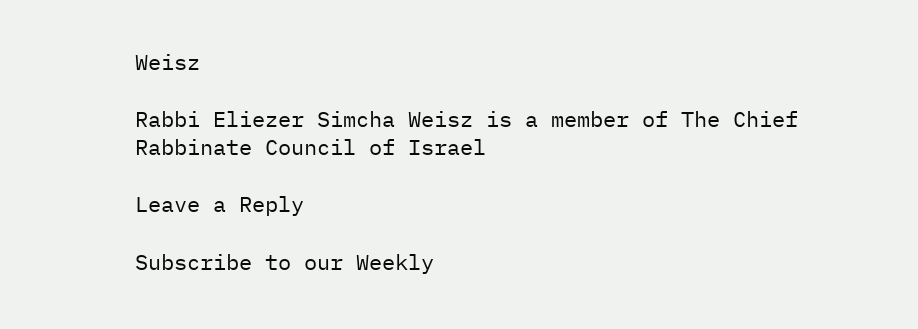Weisz

Rabbi Eliezer Simcha Weisz is a member of The Chief Rabbinate Council of Israel

Leave a Reply

Subscribe to our Weekly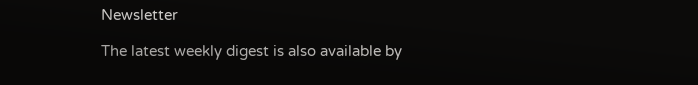Newsletter

The latest weekly digest is also available by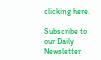clicking here.

Subscribe to our Daily Newsletter